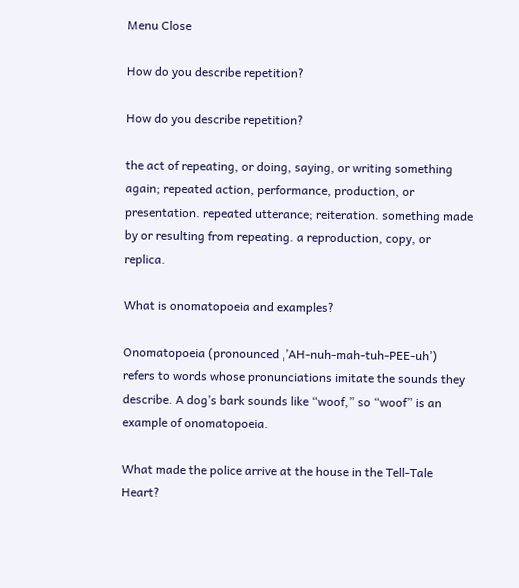Menu Close

How do you describe repetition?

How do you describe repetition?

the act of repeating, or doing, saying, or writing something again; repeated action, performance, production, or presentation. repeated utterance; reiteration. something made by or resulting from repeating. a reproduction, copy, or replica.

What is onomatopoeia and examples?

Onomatopoeia (pronounced ˌ’AH-nuh-mah-tuh-PEE-uh’) refers to words whose pronunciations imitate the sounds they describe. A dog’s bark sounds like “woof,” so “woof” is an example of onomatopoeia.

What made the police arrive at the house in the Tell-Tale Heart?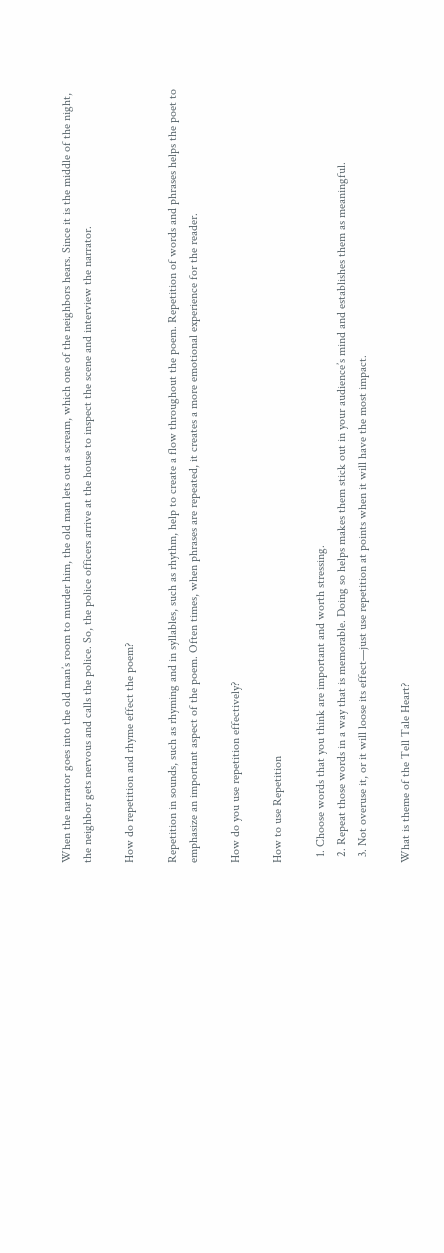When the narrator goes into the old man’s room to murder him, the old man lets out a scream, which one of the neighbors hears. Since it is the middle of the night, the neighbor gets nervous and calls the police. So, the police officers arrive at the house to inspect the scene and interview the narrator.

How do repetition and rhyme effect the poem?

Repetition in sounds, such as rhyming and in syllables, such as rhythm, help to create a flow throughout the poem. Repetition of words and phrases helps the poet to emphasize an important aspect of the poem. Often times, when phrases are repeated, it creates a more emotional experience for the reader.

How do you use repetition effectively?

How to use Repetition

  1. Choose words that you think are important and worth stressing.
  2. Repeat those words in a way that is memorable. Doing so helps makes them stick out in your audience’s mind and establishes them as meaningful.
  3. Not overuse it, or it will loose its effect—just use repetition at points when it will have the most impact.

What is theme of the Tell Tale Heart?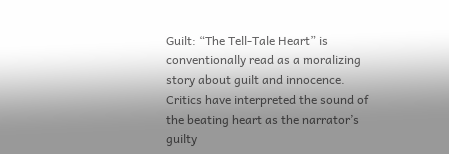Guilt: “The Tell-Tale Heart” is conventionally read as a moralizing story about guilt and innocence. Critics have interpreted the sound of the beating heart as the narrator’s guilty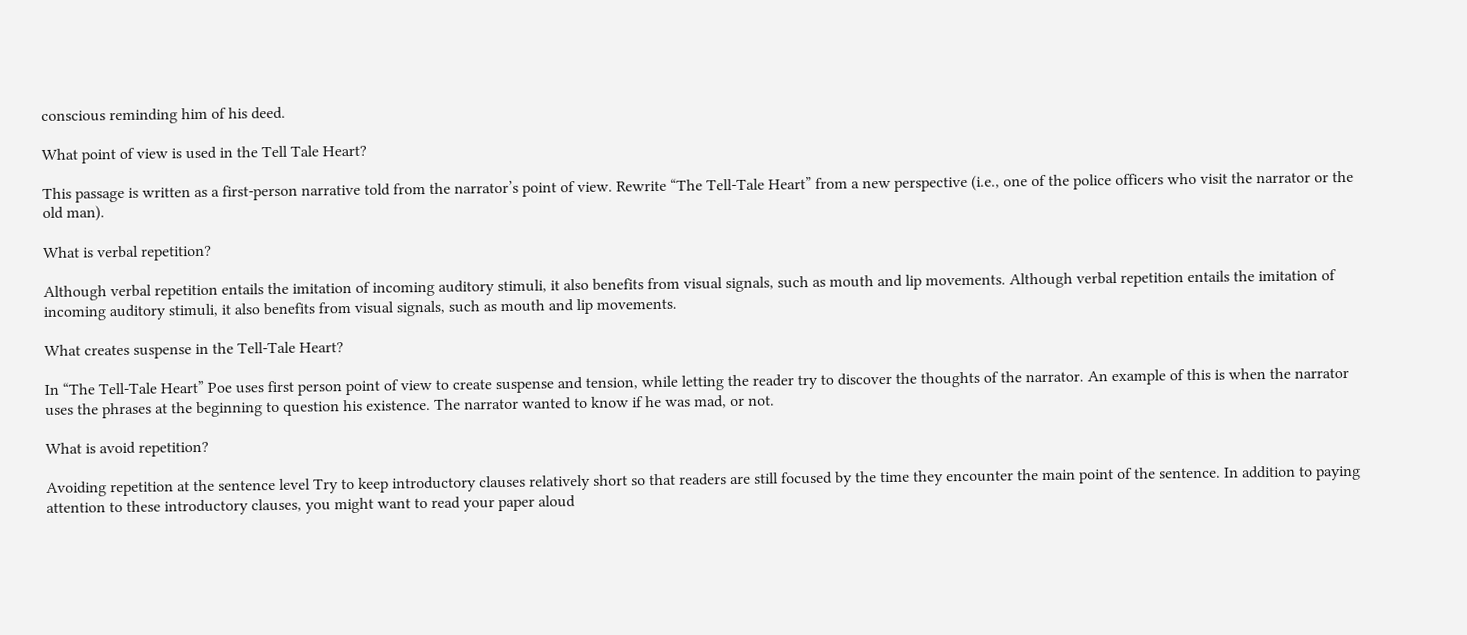conscious reminding him of his deed.

What point of view is used in the Tell Tale Heart?

This passage is written as a first-person narrative told from the narrator’s point of view. Rewrite “The Tell-Tale Heart” from a new perspective (i.e., one of the police officers who visit the narrator or the old man).

What is verbal repetition?

Although verbal repetition entails the imitation of incoming auditory stimuli, it also benefits from visual signals, such as mouth and lip movements. Although verbal repetition entails the imitation of incoming auditory stimuli, it also benefits from visual signals, such as mouth and lip movements.

What creates suspense in the Tell-Tale Heart?

In “The Tell-Tale Heart” Poe uses first person point of view to create suspense and tension, while letting the reader try to discover the thoughts of the narrator. An example of this is when the narrator uses the phrases at the beginning to question his existence. The narrator wanted to know if he was mad, or not.

What is avoid repetition?

Avoiding repetition at the sentence level Try to keep introductory clauses relatively short so that readers are still focused by the time they encounter the main point of the sentence. In addition to paying attention to these introductory clauses, you might want to read your paper aloud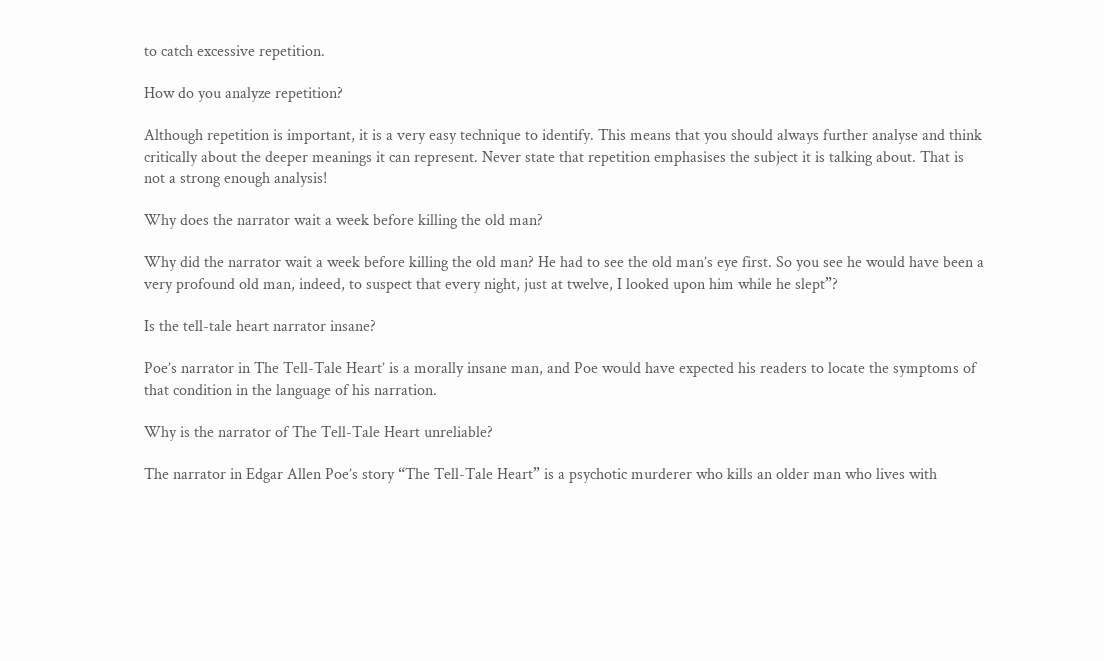to catch excessive repetition.

How do you analyze repetition?

Although repetition is important, it is a very easy technique to identify. This means that you should always further analyse and think critically about the deeper meanings it can represent. Never state that repetition emphasises the subject it is talking about. That is not a strong enough analysis!

Why does the narrator wait a week before killing the old man?

Why did the narrator wait a week before killing the old man? He had to see the old man’s eye first. So you see he would have been a very profound old man, indeed, to suspect that every night, just at twelve, I looked upon him while he slept”?

Is the tell-tale heart narrator insane?

Poe’s narrator in The Tell-Tale Heart’ is a morally insane man, and Poe would have expected his readers to locate the symptoms of that condition in the language of his narration.

Why is the narrator of The Tell-Tale Heart unreliable?

The narrator in Edgar Allen Poe’s story “The Tell-Tale Heart” is a psychotic murderer who kills an older man who lives with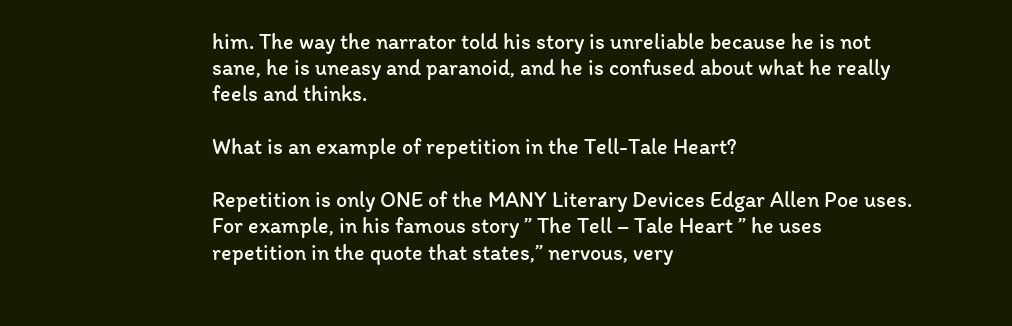him. The way the narrator told his story is unreliable because he is not sane, he is uneasy and paranoid, and he is confused about what he really feels and thinks.

What is an example of repetition in the Tell-Tale Heart?

Repetition is only ONE of the MANY Literary Devices Edgar Allen Poe uses. For example, in his famous story ” The Tell – Tale Heart ” he uses repetition in the quote that states,” nervous, very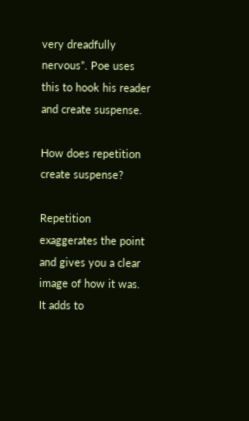very dreadfully nervous”. Poe uses this to hook his reader and create suspense.

How does repetition create suspense?

Repetition exaggerates the point and gives you a clear image of how it was. It adds to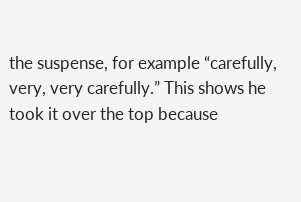the suspense, for example “carefully, very, very carefully.” This shows he took it over the top because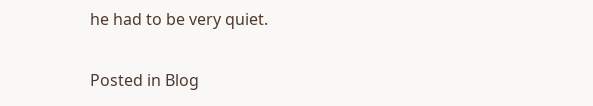he had to be very quiet.

Posted in Blog